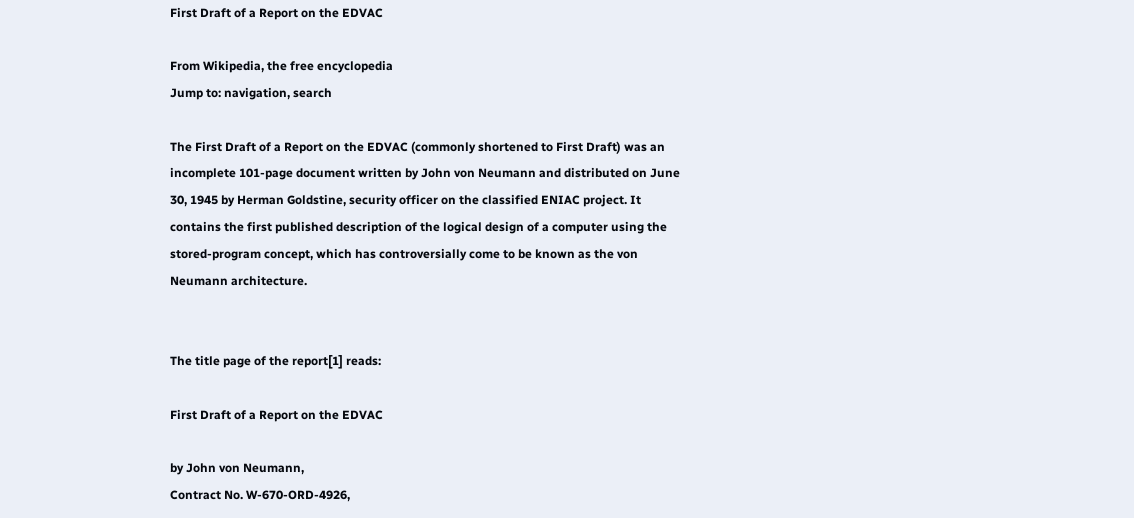First Draft of a Report on the EDVAC

From Wikipedia, the free encyclopedia
Jump to: navigation, search

The First Draft of a Report on the EDVAC (commonly shortened to First Draft) was an incomplete 101-page document written by John von Neumann and distributed on June 30, 1945 by Herman Goldstine, security officer on the classified ENIAC project. It contains the first published description of the logical design of a computer using the stored-program concept, which has controversially come to be known as the von Neumann architecture.


The title page of the report[1] reads:

First Draft of a Report on the EDVAC

by John von Neumann,
Contract No. W-670-ORD-4926,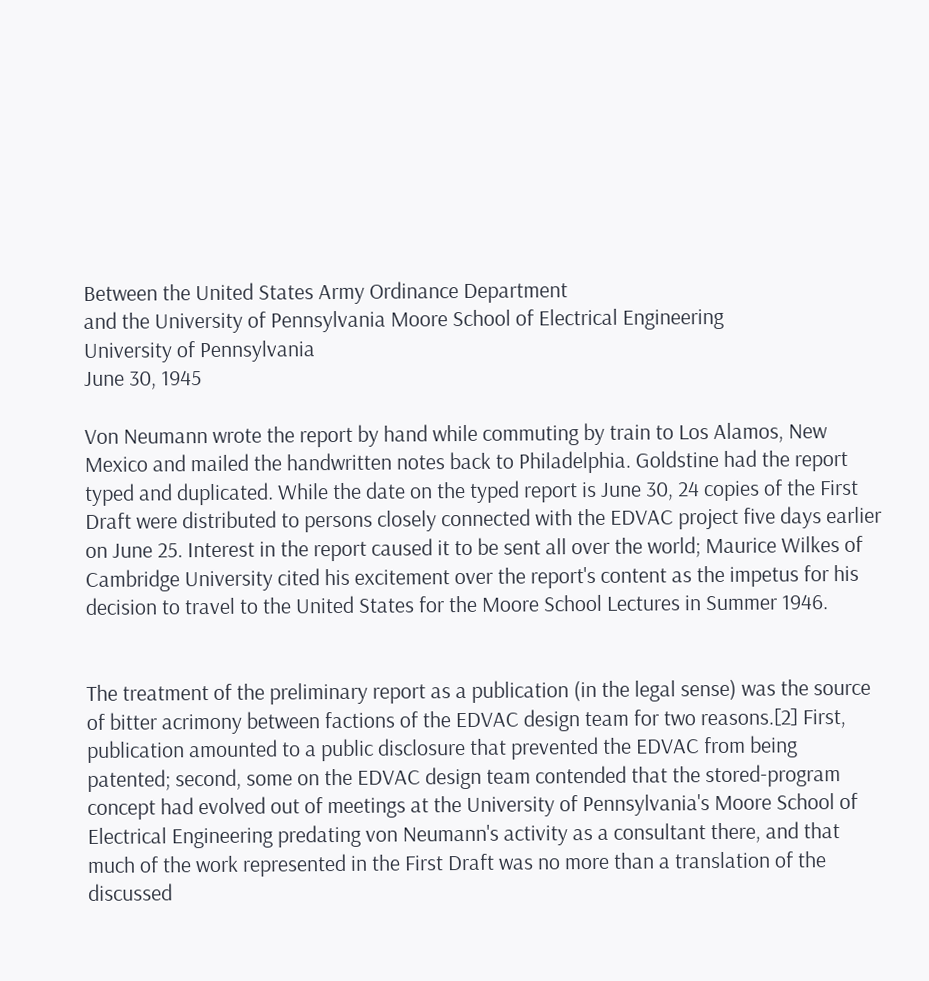Between the United States Army Ordinance Department
and the University of Pennsylvania Moore School of Electrical Engineering
University of Pennsylvania
June 30, 1945

Von Neumann wrote the report by hand while commuting by train to Los Alamos, New Mexico and mailed the handwritten notes back to Philadelphia. Goldstine had the report typed and duplicated. While the date on the typed report is June 30, 24 copies of the First Draft were distributed to persons closely connected with the EDVAC project five days earlier on June 25. Interest in the report caused it to be sent all over the world; Maurice Wilkes of Cambridge University cited his excitement over the report's content as the impetus for his decision to travel to the United States for the Moore School Lectures in Summer 1946.


The treatment of the preliminary report as a publication (in the legal sense) was the source of bitter acrimony between factions of the EDVAC design team for two reasons.[2] First, publication amounted to a public disclosure that prevented the EDVAC from being patented; second, some on the EDVAC design team contended that the stored-program concept had evolved out of meetings at the University of Pennsylvania's Moore School of Electrical Engineering predating von Neumann's activity as a consultant there, and that much of the work represented in the First Draft was no more than a translation of the discussed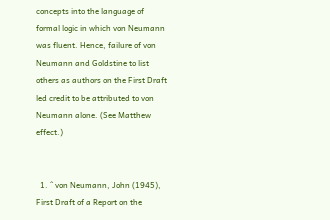concepts into the language of formal logic in which von Neumann was fluent. Hence, failure of von Neumann and Goldstine to list others as authors on the First Draft led credit to be attributed to von Neumann alone. (See Matthew effect.)


  1. ^ von Neumann, John (1945), First Draft of a Report on the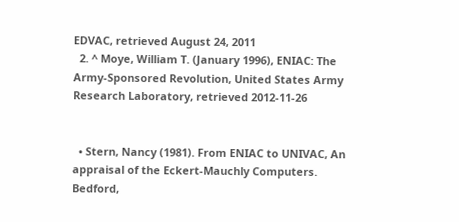EDVAC, retrieved August 24, 2011
  2. ^ Moye, William T. (January 1996), ENIAC: The Army-Sponsored Revolution, United States Army Research Laboratory, retrieved 2012-11-26


  • Stern, Nancy (1981). From ENIAC to UNIVAC, An appraisal of the Eckert-Mauchly Computers. Bedford,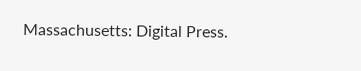Massachusetts: Digital Press.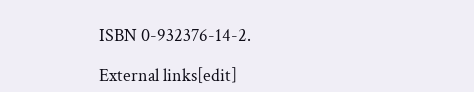ISBN 0-932376-14-2.

External links[edit]